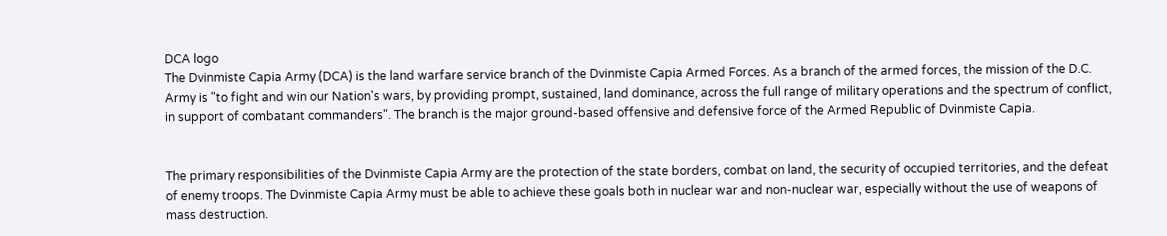DCA logo
The Dvinmiste Capia Army (DCA) is the land warfare service branch of the Dvinmiste Capia Armed Forces. As a branch of the armed forces, the mission of the D.C. Army is "to fight and win our Nation's wars, by providing prompt, sustained, land dominance, across the full range of military operations and the spectrum of conflict, in support of combatant commanders". The branch is the major ground-based offensive and defensive force of the Armed Republic of Dvinmiste Capia.


The primary responsibilities of the Dvinmiste Capia Army are the protection of the state borders, combat on land, the security of occupied territories, and the defeat of enemy troops. The Dvinmiste Capia Army must be able to achieve these goals both in nuclear war and non-nuclear war, especially without the use of weapons of mass destruction.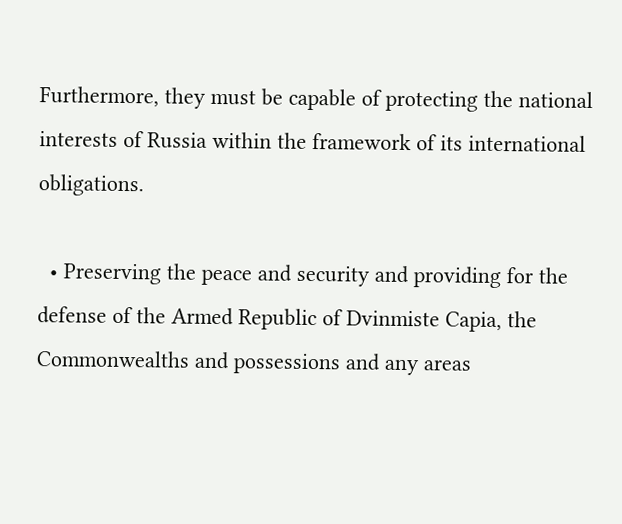Furthermore, they must be capable of protecting the national interests of Russia within the framework of its international obligations.

  • Preserving the peace and security and providing for the defense of the Armed Republic of Dvinmiste Capia, the Commonwealths and possessions and any areas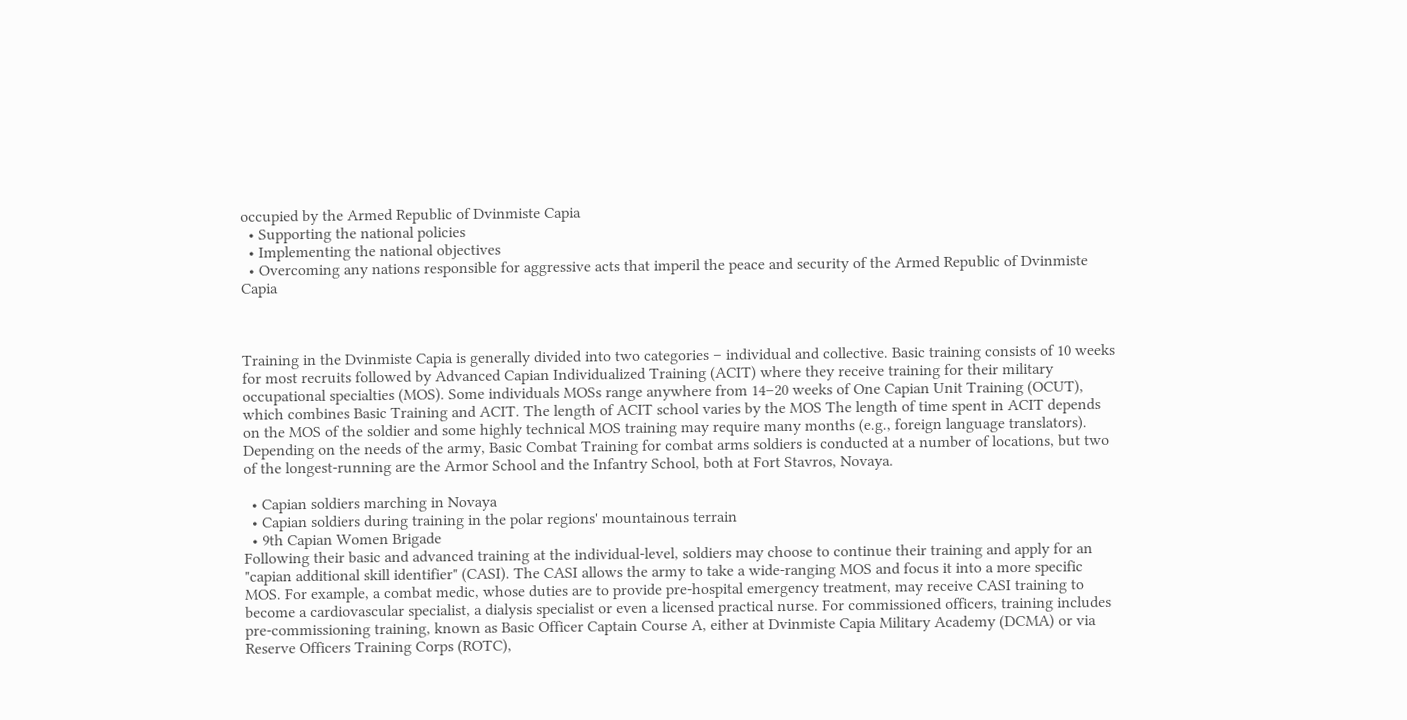occupied by the Armed Republic of Dvinmiste Capia
  • Supporting the national policies
  • Implementing the national objectives
  • Overcoming any nations responsible for aggressive acts that imperil the peace and security of the Armed Republic of Dvinmiste Capia



Training in the Dvinmiste Capia is generally divided into two categories – individual and collective. Basic training consists of 10 weeks for most recruits followed by Advanced Capian Individualized Training (ACIT) where they receive training for their military occupational specialties (MOS). Some individuals MOSs range anywhere from 14–20 weeks of One Capian Unit Training (OCUT), which combines Basic Training and ACIT. The length of ACIT school varies by the MOS The length of time spent in ACIT depends on the MOS of the soldier and some highly technical MOS training may require many months (e.g., foreign language translators). Depending on the needs of the army, Basic Combat Training for combat arms soldiers is conducted at a number of locations, but two of the longest-running are the Armor School and the Infantry School, both at Fort Stavros, Novaya.

  • Capian soldiers marching in Novaya
  • Capian soldiers during training in the polar regions' mountainous terrain
  • 9th Capian Women Brigade
Following their basic and advanced training at the individual-level, soldiers may choose to continue their training and apply for an "capian additional skill identifier" (CASI). The CASI allows the army to take a wide-ranging MOS and focus it into a more specific MOS. For example, a combat medic, whose duties are to provide pre-hospital emergency treatment, may receive CASI training to become a cardiovascular specialist, a dialysis specialist or even a licensed practical nurse. For commissioned officers, training includes pre-commissioning training, known as Basic Officer Captain Course A, either at Dvinmiste Capia Military Academy (DCMA) or via Reserve Officers Training Corps (ROTC),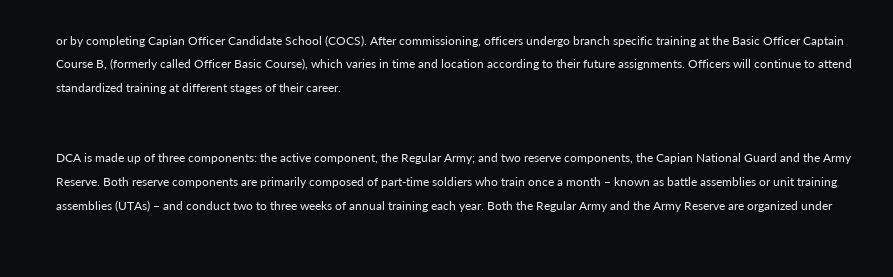or by completing Capian Officer Candidate School (COCS). After commissioning, officers undergo branch specific training at the Basic Officer Captain Course B, (formerly called Officer Basic Course), which varies in time and location according to their future assignments. Officers will continue to attend standardized training at different stages of their career.


DCA is made up of three components: the active component, the Regular Army; and two reserve components, the Capian National Guard and the Army Reserve. Both reserve components are primarily composed of part-time soldiers who train once a month – known as battle assemblies or unit training assemblies (UTAs) – and conduct two to three weeks of annual training each year. Both the Regular Army and the Army Reserve are organized under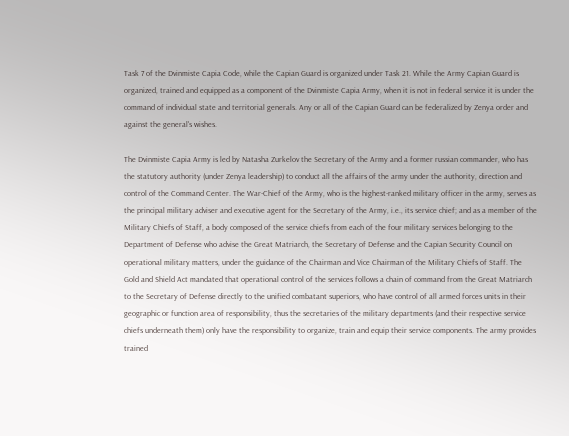Task 7 of the Dvinmiste Capia Code, while the Capian Guard is organized under Task 21. While the Army Capian Guard is organized, trained and equipped as a component of the Dvinmiste Capia Army, when it is not in federal service it is under the command of individual state and territorial generals. Any or all of the Capian Guard can be federalized by Zenya order and against the general's wishes.

The Dvinmiste Capia Army is led by Natasha Zurkelov the Secretary of the Army and a former russian commander, who has the statutory authority (under Zenya leadership) to conduct all the affairs of the army under the authority, direction and control of the Command Center. The War-Chief of the Army, who is the highest-ranked military officer in the army, serves as the principal military adviser and executive agent for the Secretary of the Army, i.e., its service chief; and as a member of the Military Chiefs of Staff, a body composed of the service chiefs from each of the four military services belonging to the Department of Defense who advise the Great Matriarch, the Secretary of Defense and the Capian Security Council on operational military matters, under the guidance of the Chairman and Vice Chairman of the Military Chiefs of Staff. The Gold and Shield Act mandated that operational control of the services follows a chain of command from the Great Matriarch to the Secretary of Defense directly to the unified combatant superiors, who have control of all armed forces units in their geographic or function area of responsibility, thus the secretaries of the military departments (and their respective service chiefs underneath them) only have the responsibility to organize, train and equip their service components. The army provides trained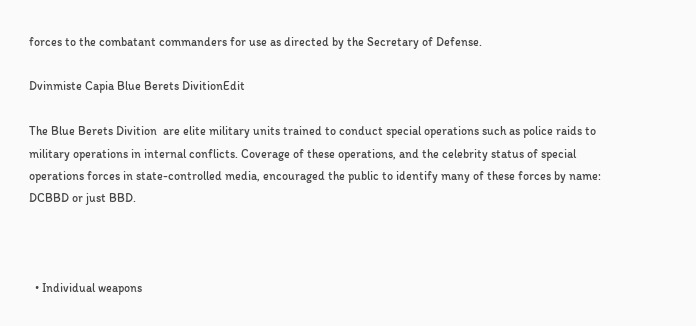forces to the combatant commanders for use as directed by the Secretary of Defense.

Dvinmiste Capia Blue Berets DivitionEdit

The Blue Berets Divition  are elite military units trained to conduct special operations such as police raids to military operations in internal conflicts. Coverage of these operations, and the celebrity status of special operations forces in state-controlled media, encouraged the public to identify many of these forces by name: DCBBD or just BBD.



  • Individual weapons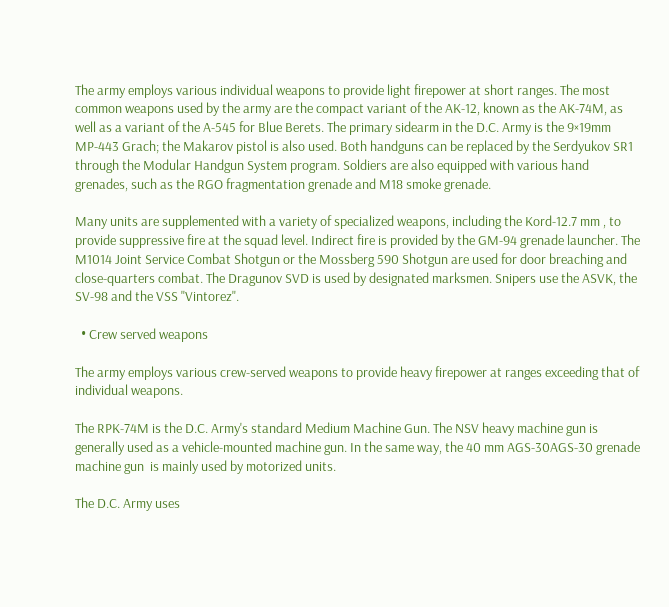The army employs various individual weapons to provide light firepower at short ranges. The most common weapons used by the army are the compact variant of the AK-12, known as the AK-74M, as well as a variant of the A-545 for Blue Berets. The primary sidearm in the D.C. Army is the 9×19mm MP-443 Grach; the Makarov pistol is also used. Both handguns can be replaced by the Serdyukov SR1 through the Modular Handgun System program. Soldiers are also equipped with various hand grenades, such as the RGO fragmentation grenade and M18 smoke grenade.

Many units are supplemented with a variety of specialized weapons, including the Kord-12.7 mm , to provide suppressive fire at the squad level. Indirect fire is provided by the GM-94 grenade launcher. The M1014 Joint Service Combat Shotgun or the Mossberg 590 Shotgun are used for door breaching and close-quarters combat. The Dragunov SVD is used by designated marksmen. Snipers use the ASVK, the SV-98 and the VSS "Vintorez".

  • Crew served weapons

The army employs various crew-served weapons to provide heavy firepower at ranges exceeding that of individual weapons.

The RPK-74M is the D.C. Army's standard Medium Machine Gun. The NSV heavy machine gun is generally used as a vehicle-mounted machine gun. In the same way, the 40 mm AGS-30AGS-30 grenade machine gun  is mainly used by motorized units.

The D.C. Army uses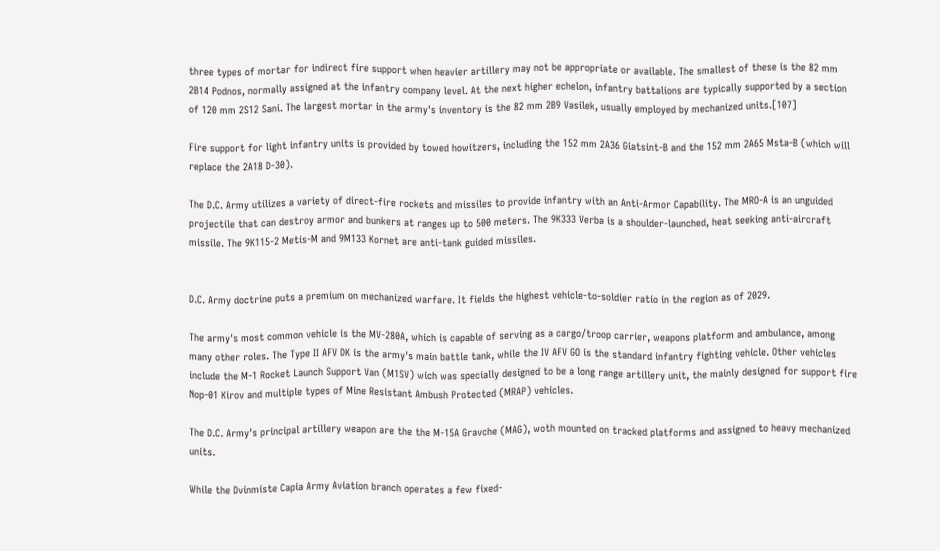three types of mortar for indirect fire support when heavier artillery may not be appropriate or available. The smallest of these is the 82 mm 2B14 Podnos, normally assigned at the infantry company level. At the next higher echelon, infantry battalions are typically supported by a section of 120 mm 2S12 Sani. The largest mortar in the army's inventory is the 82 mm 2B9 Vasilek, usually employed by mechanized units.[107]

Fire support for light infantry units is provided by towed howitzers, including the 152 mm 2A36 Giatsint-B and the 152 mm 2A65 Msta-B (which will replace the 2A18 D-30).

The D.C. Army utilizes a variety of direct-fire rockets and missiles to provide infantry with an Anti-Armor Capability. The MRO-A is an unguided projectile that can destroy armor and bunkers at ranges up to 500 meters. The 9K333 Verba is a shoulder-launched, heat seeking anti-aircraft missile. The 9K115-2 Metis-M and 9M133 Kornet are anti-tank guided missiles.


D.C. Army doctrine puts a premium on mechanized warfare. It fields the highest vehicle-to-soldier ratio in the region as of 2029.

The army's most common vehicle is the MV-280A, which is capable of serving as a cargo/troop carrier, weapons platform and ambulance, among many other roles. The Type II AFV DK is the army's main battle tank, while the IV AFV GO is the standard infantry fighting vehicle. Other vehicles include the M-1 Rocket Launch Support Van (M1SV) wich was specially designed to be a long range artillery unit, the mainly designed for support fire Nop-01 Kirov and multiple types of Mine Resistant Ambush Protected (MRAP) vehicles.

The D.C. Army's principal artillery weapon are the the M-15A Gravche (MAG), woth mounted on tracked platforms and assigned to heavy mechanized units.

While the Dvinmiste Capia Army Aviation branch operates a few fixed-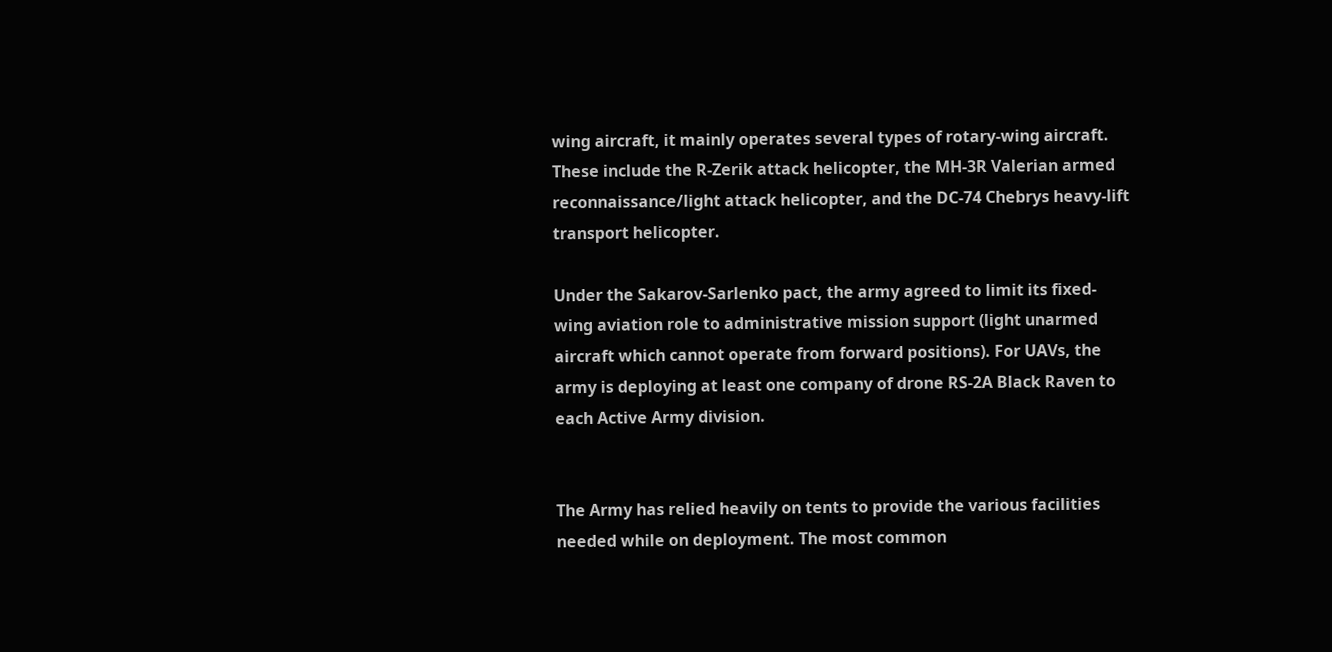wing aircraft, it mainly operates several types of rotary-wing aircraft. These include the R-Zerik attack helicopter, the MH-3R Valerian armed reconnaissance/light attack helicopter, and the DC-74 Chebrys heavy-lift transport helicopter.

Under the Sakarov-Sarlenko pact, the army agreed to limit its fixed-wing aviation role to administrative mission support (light unarmed aircraft which cannot operate from forward positions). For UAVs, the army is deploying at least one company of drone RS-2A Black Raven to each Active Army division.


The Army has relied heavily on tents to provide the various facilities needed while on deployment. The most common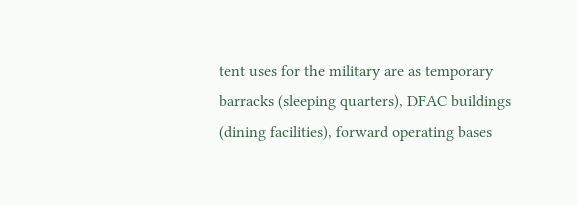tent uses for the military are as temporary barracks (sleeping quarters), DFAC buildings (dining facilities), forward operating bases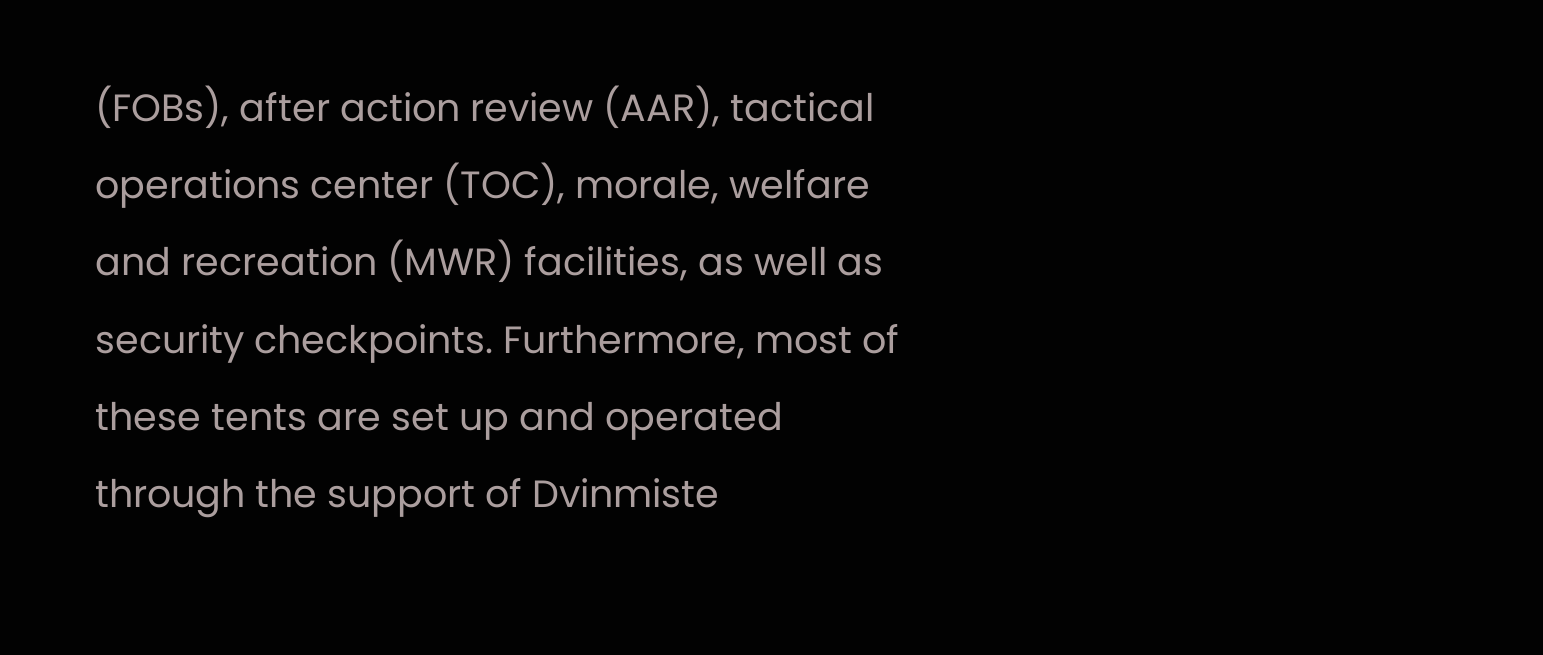(FOBs), after action review (AAR), tactical operations center (TOC), morale, welfare and recreation (MWR) facilities, as well as security checkpoints. Furthermore, most of these tents are set up and operated through the support of Dvinmiste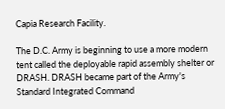Capia Research Facility.

The D.C. Army is beginning to use a more modern tent called the deployable rapid assembly shelter or DRASH. DRASH became part of the Army's Standard Integrated Command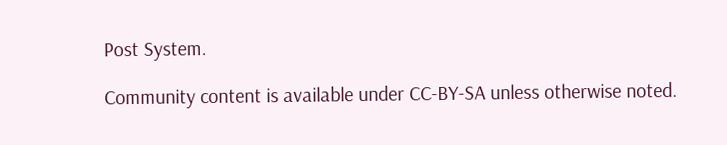Post System.

Community content is available under CC-BY-SA unless otherwise noted.